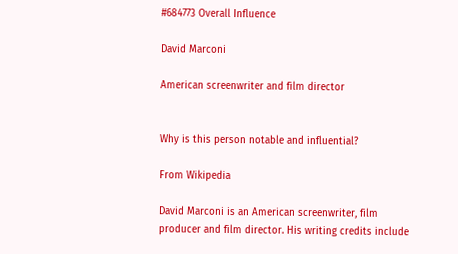#684773 Overall Influence

David Marconi

American screenwriter and film director


Why is this person notable and influential?

From Wikipedia

David Marconi is an American screenwriter, film producer and film director. His writing credits include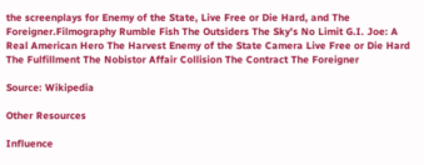the screenplays for Enemy of the State, Live Free or Die Hard, and The Foreigner.Filmography Rumble Fish The Outsiders The Sky's No Limit G.I. Joe: A Real American Hero The Harvest Enemy of the State Camera Live Free or Die Hard The Fulfillment The Nobistor Affair Collision The Contract The Foreigner

Source: Wikipedia

Other Resources

Influence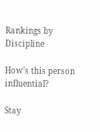Rankings by Discipline

How’s this person influential?

Stay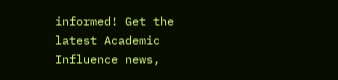informed! Get the latest Academic Influence news,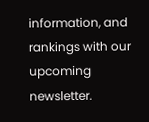information, and rankings with our upcoming newsletter.